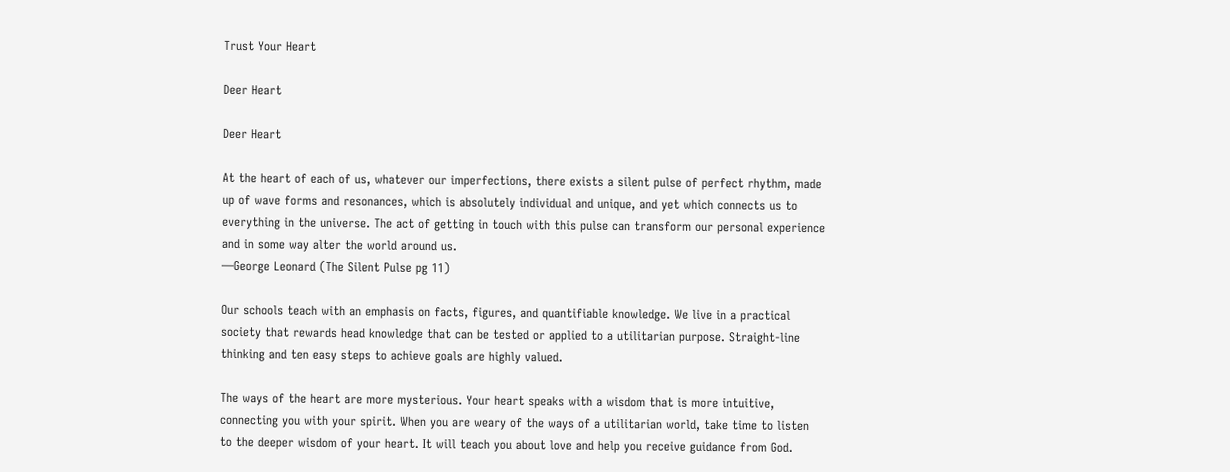Trust Your Heart

Deer Heart

Deer Heart

At the heart of each of us, whatever our imperfections, there exists a silent pulse of perfect rhythm, made up of wave forms and resonances, which is absolutely individual and unique, and yet which connects us to everything in the universe. The act of getting in touch with this pulse can transform our personal experience and in some way alter the world around us.
—George Leonard (The Silent Pulse pg 11)

Our schools teach with an emphasis on facts, figures, and quantifiable knowledge. We live in a practical society that rewards head knowledge that can be tested or applied to a utilitarian purpose. Straight-line thinking and ten easy steps to achieve goals are highly valued.

The ways of the heart are more mysterious. Your heart speaks with a wisdom that is more intuitive, connecting you with your spirit. When you are weary of the ways of a utilitarian world, take time to listen to the deeper wisdom of your heart. It will teach you about love and help you receive guidance from God.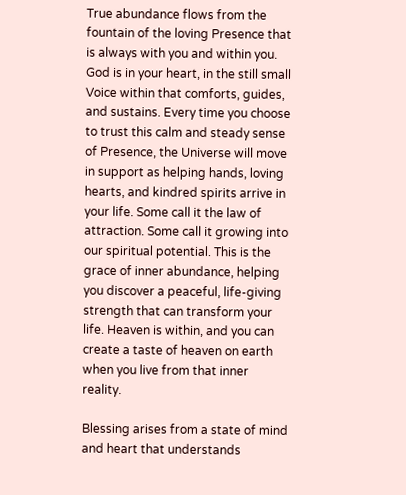True abundance flows from the fountain of the loving Presence that is always with you and within you. God is in your heart, in the still small Voice within that comforts, guides, and sustains. Every time you choose to trust this calm and steady sense of Presence, the Universe will move in support as helping hands, loving hearts, and kindred spirits arrive in your life. Some call it the law of attraction. Some call it growing into our spiritual potential. This is the grace of inner abundance, helping you discover a peaceful, life-giving strength that can transform your life. Heaven is within, and you can create a taste of heaven on earth when you live from that inner reality.

Blessing arises from a state of mind and heart that understands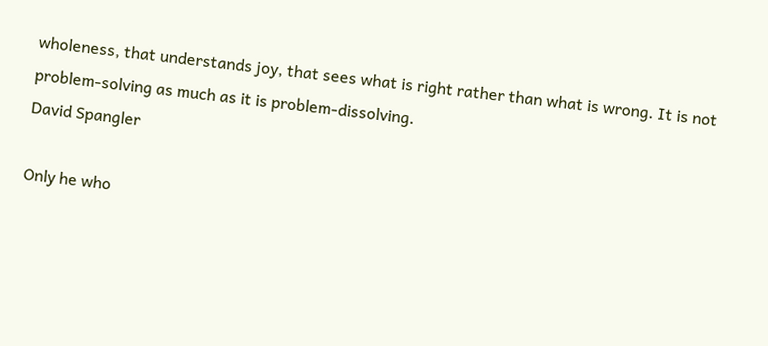wholeness, that understands joy, that sees what is right rather than what is wrong. It is not problem-solving as much as it is problem-dissolving.
David Spangler

Only he who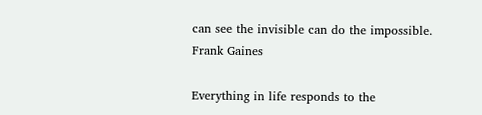can see the invisible can do the impossible.
Frank Gaines

Everything in life responds to the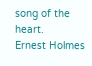song of the heart.
Ernest Holmes